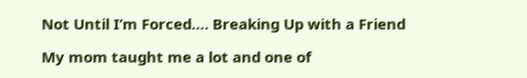Not Until I’m Forced…. Breaking Up with a Friend

My mom taught me a lot and one of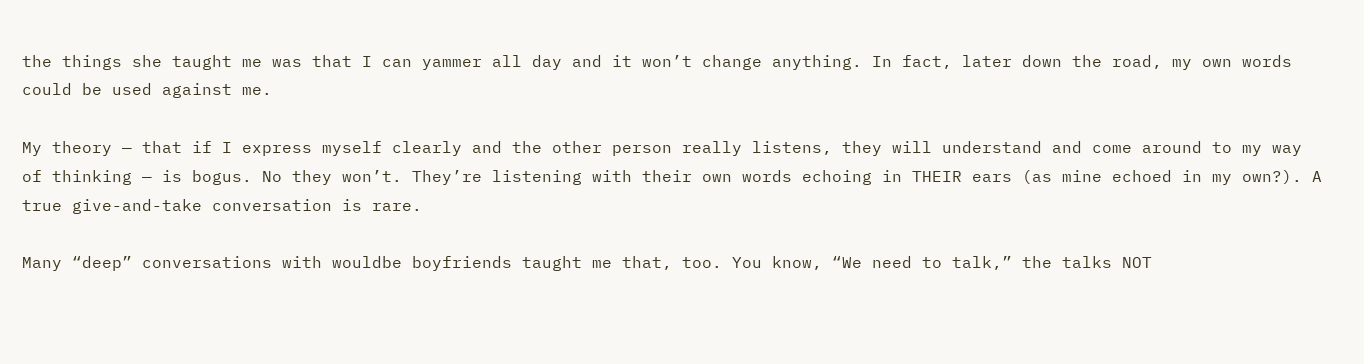the things she taught me was that I can yammer all day and it won’t change anything. In fact, later down the road, my own words could be used against me.

My theory — that if I express myself clearly and the other person really listens, they will understand and come around to my way of thinking — is bogus. No they won’t. They’re listening with their own words echoing in THEIR ears (as mine echoed in my own?). A true give-and-take conversation is rare.

Many “deep” conversations with wouldbe boyfriends taught me that, too. You know, “We need to talk,” the talks NOT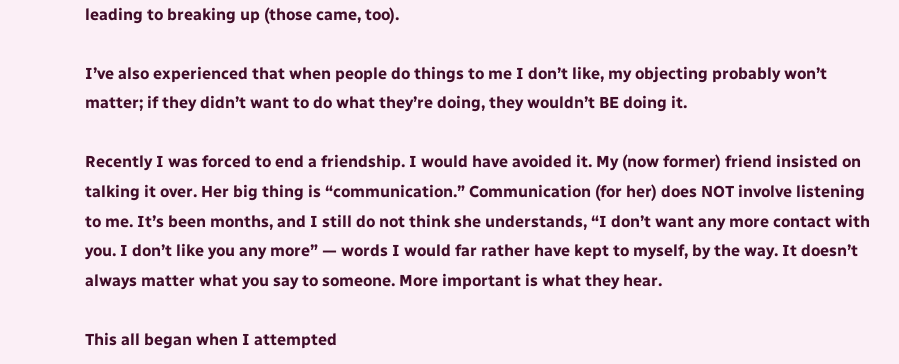leading to breaking up (those came, too).

I’ve also experienced that when people do things to me I don’t like, my objecting probably won’t matter; if they didn’t want to do what they’re doing, they wouldn’t BE doing it.

Recently I was forced to end a friendship. I would have avoided it. My (now former) friend insisted on talking it over. Her big thing is “communication.” Communication (for her) does NOT involve listening to me. It’s been months, and I still do not think she understands, “I don’t want any more contact with you. I don’t like you any more” — words I would far rather have kept to myself, by the way. It doesn’t always matter what you say to someone. More important is what they hear.

This all began when I attempted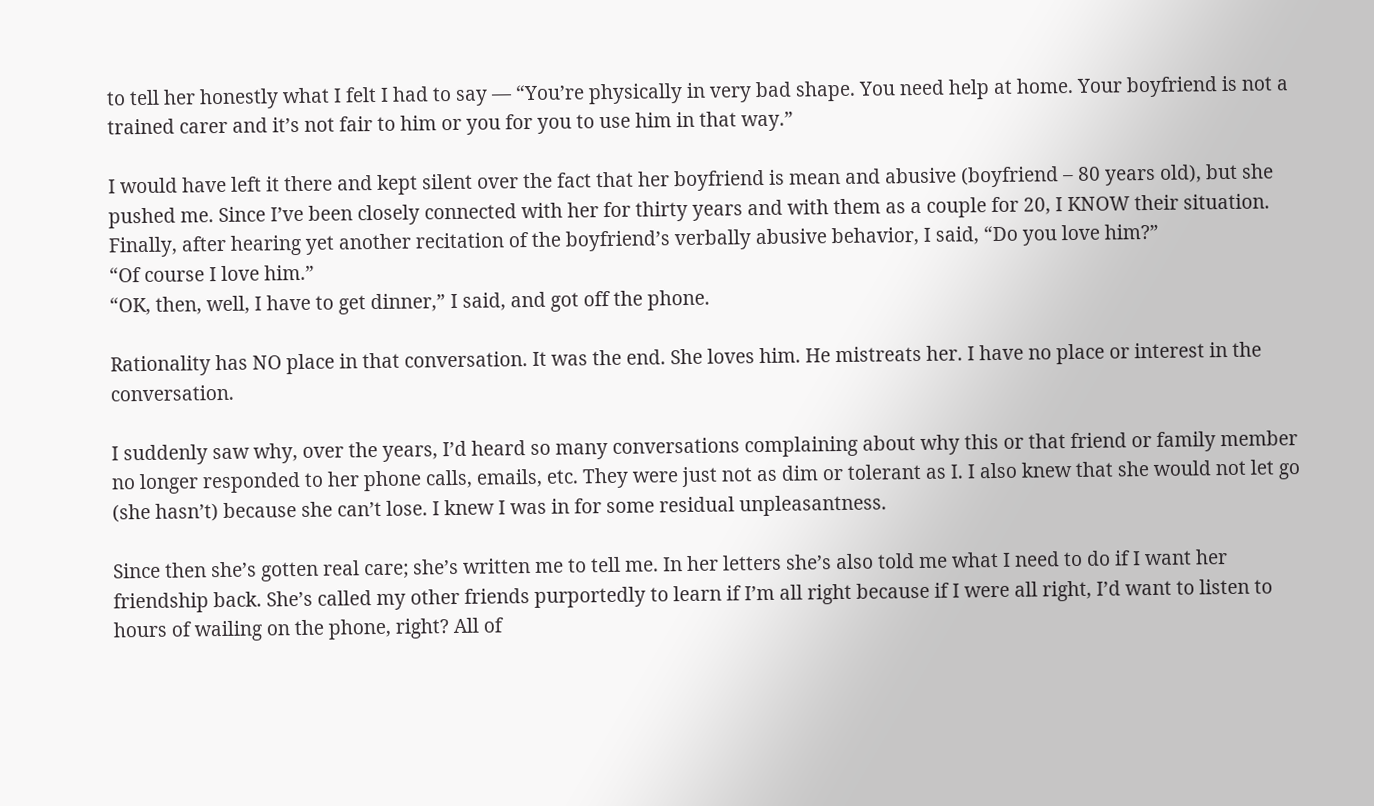to tell her honestly what I felt I had to say — “You’re physically in very bad shape. You need help at home. Your boyfriend is not a trained carer and it’s not fair to him or you for you to use him in that way.”

I would have left it there and kept silent over the fact that her boyfriend is mean and abusive (boyfriend – 80 years old), but she pushed me. Since I’ve been closely connected with her for thirty years and with them as a couple for 20, I KNOW their situation. Finally, after hearing yet another recitation of the boyfriend’s verbally abusive behavior, I said, “Do you love him?”
“Of course I love him.”
“OK, then, well, I have to get dinner,” I said, and got off the phone.

Rationality has NO place in that conversation. It was the end. She loves him. He mistreats her. I have no place or interest in the conversation.

I suddenly saw why, over the years, I’d heard so many conversations complaining about why this or that friend or family member no longer responded to her phone calls, emails, etc. They were just not as dim or tolerant as I. I also knew that she would not let go (she hasn’t) because she can’t lose. I knew I was in for some residual unpleasantness.

Since then she’s gotten real care; she’s written me to tell me. In her letters she’s also told me what I need to do if I want her friendship back. She’s called my other friends purportedly to learn if I’m all right because if I were all right, I’d want to listen to hours of wailing on the phone, right? All of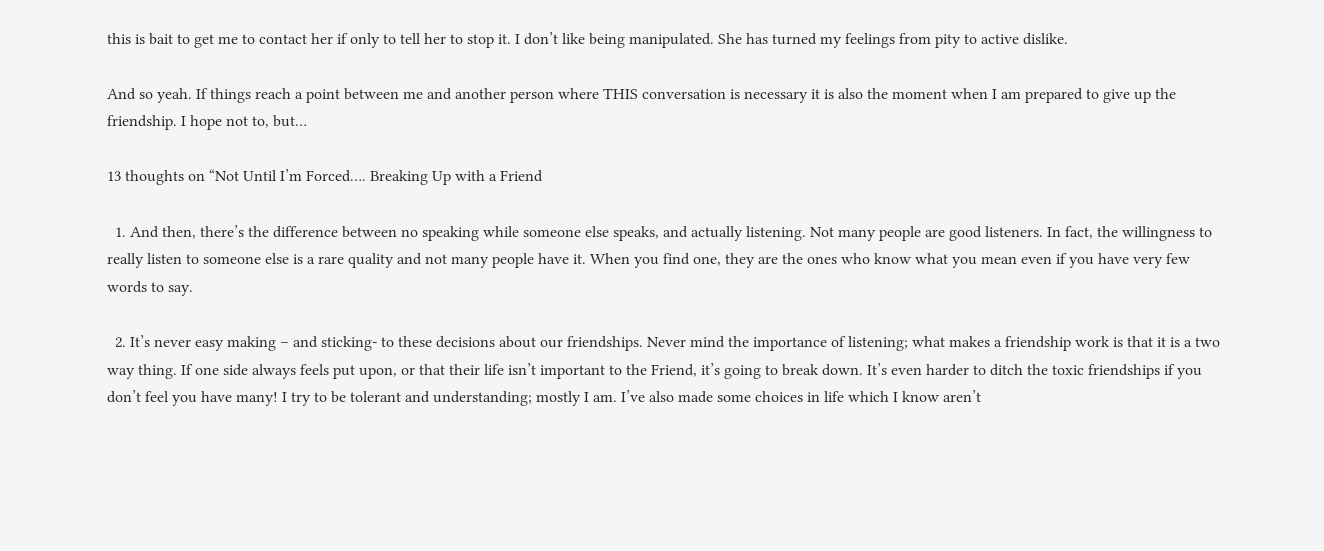this is bait to get me to contact her if only to tell her to stop it. I don’t like being manipulated. She has turned my feelings from pity to active dislike.

And so yeah. If things reach a point between me and another person where THIS conversation is necessary it is also the moment when I am prepared to give up the friendship. I hope not to, but…

13 thoughts on “Not Until I’m Forced…. Breaking Up with a Friend

  1. And then, there’s the difference between no speaking while someone else speaks, and actually listening. Not many people are good listeners. In fact, the willingness to really listen to someone else is a rare quality and not many people have it. When you find one, they are the ones who know what you mean even if you have very few words to say.

  2. It’s never easy making – and sticking- to these decisions about our friendships. Never mind the importance of listening; what makes a friendship work is that it is a two way thing. If one side always feels put upon, or that their life isn’t important to the Friend, it’s going to break down. It’s even harder to ditch the toxic friendships if you don’t feel you have many! I try to be tolerant and understanding; mostly I am. I’ve also made some choices in life which I know aren’t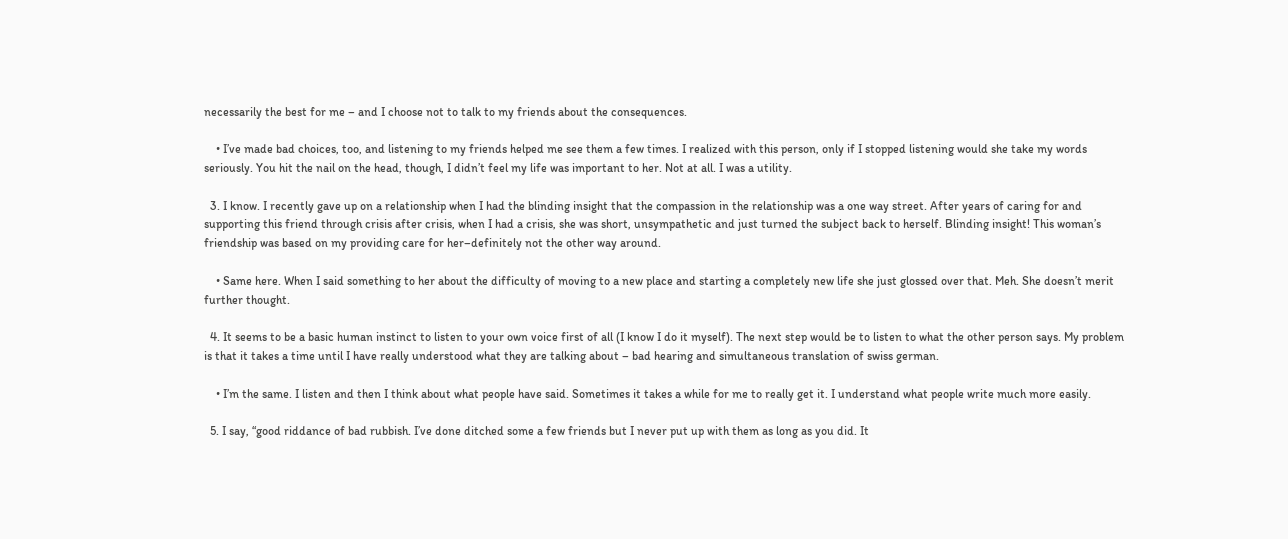necessarily the best for me – and I choose not to talk to my friends about the consequences.

    • I’ve made bad choices, too, and listening to my friends helped me see them a few times. I realized with this person, only if I stopped listening would she take my words seriously. You hit the nail on the head, though, I didn’t feel my life was important to her. Not at all. I was a utility.

  3. I know. I recently gave up on a relationship when I had the blinding insight that the compassion in the relationship was a one way street. After years of caring for and supporting this friend through crisis after crisis, when I had a crisis, she was short, unsympathetic and just turned the subject back to herself. Blinding insight! This woman’s friendship was based on my providing care for her–definitely not the other way around.

    • Same here. When I said something to her about the difficulty of moving to a new place and starting a completely new life she just glossed over that. Meh. She doesn’t merit further thought.

  4. It seems to be a basic human instinct to listen to your own voice first of all (I know I do it myself). The next step would be to listen to what the other person says. My problem is that it takes a time until I have really understood what they are talking about – bad hearing and simultaneous translation of swiss german.

    • I’m the same. I listen and then I think about what people have said. Sometimes it takes a while for me to really get it. I understand what people write much more easily.

  5. I say, “good riddance of bad rubbish. I’ve done ditched some a few friends but I never put up with them as long as you did. It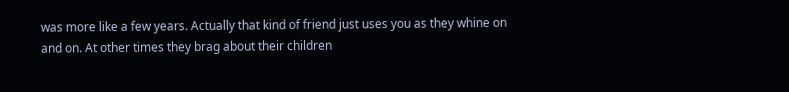was more like a few years. Actually that kind of friend just uses you as they whine on and on. At other times they brag about their children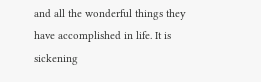and all the wonderful things they have accomplished in life. It is sickening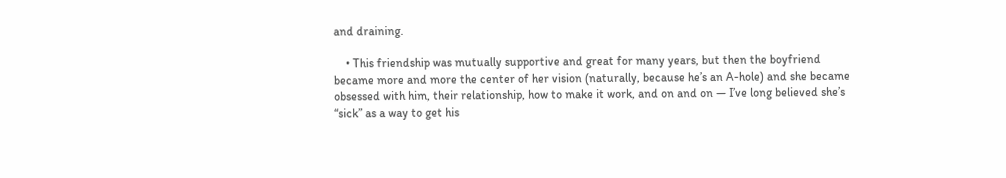and draining.

    • This friendship was mutually supportive and great for many years, but then the boyfriend became more and more the center of her vision (naturally, because he’s an A-hole) and she became obsessed with him, their relationship, how to make it work, and on and on — I’ve long believed she’s “sick” as a way to get his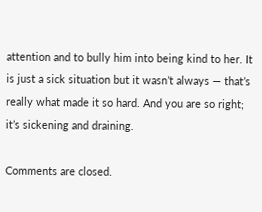attention and to bully him into being kind to her. It is just a sick situation but it wasn’t always — that’s really what made it so hard. And you are so right; it’s sickening and draining.

Comments are closed.